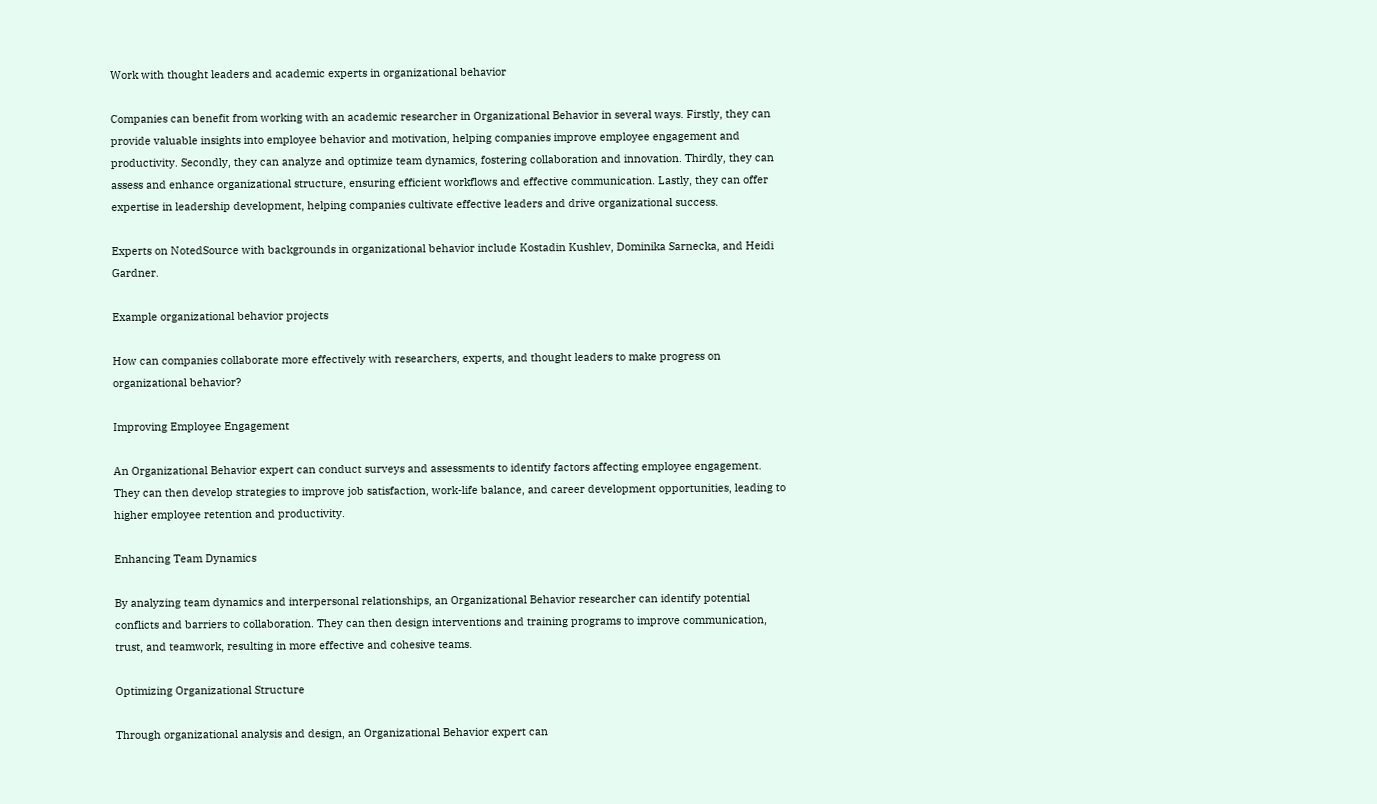Work with thought leaders and academic experts in organizational behavior

Companies can benefit from working with an academic researcher in Organizational Behavior in several ways. Firstly, they can provide valuable insights into employee behavior and motivation, helping companies improve employee engagement and productivity. Secondly, they can analyze and optimize team dynamics, fostering collaboration and innovation. Thirdly, they can assess and enhance organizational structure, ensuring efficient workflows and effective communication. Lastly, they can offer expertise in leadership development, helping companies cultivate effective leaders and drive organizational success.

Experts on NotedSource with backgrounds in organizational behavior include Kostadin Kushlev, Dominika Sarnecka, and Heidi Gardner.

Example organizational behavior projects

How can companies collaborate more effectively with researchers, experts, and thought leaders to make progress on organizational behavior?

Improving Employee Engagement

An Organizational Behavior expert can conduct surveys and assessments to identify factors affecting employee engagement. They can then develop strategies to improve job satisfaction, work-life balance, and career development opportunities, leading to higher employee retention and productivity.

Enhancing Team Dynamics

By analyzing team dynamics and interpersonal relationships, an Organizational Behavior researcher can identify potential conflicts and barriers to collaboration. They can then design interventions and training programs to improve communication, trust, and teamwork, resulting in more effective and cohesive teams.

Optimizing Organizational Structure

Through organizational analysis and design, an Organizational Behavior expert can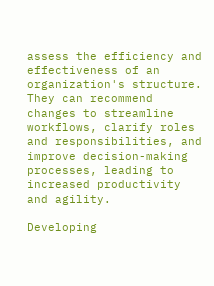assess the efficiency and effectiveness of an organization's structure. They can recommend changes to streamline workflows, clarify roles and responsibilities, and improve decision-making processes, leading to increased productivity and agility.

Developing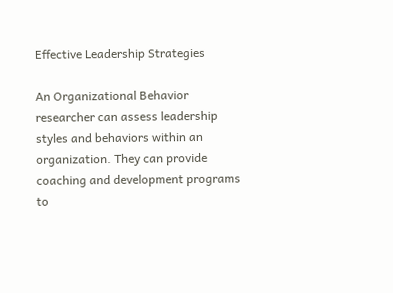Effective Leadership Strategies

An Organizational Behavior researcher can assess leadership styles and behaviors within an organization. They can provide coaching and development programs to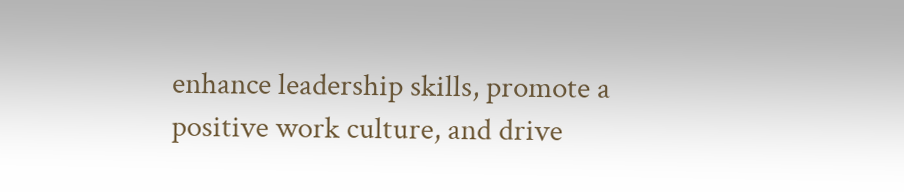enhance leadership skills, promote a positive work culture, and drive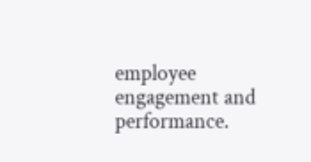employee engagement and performance.